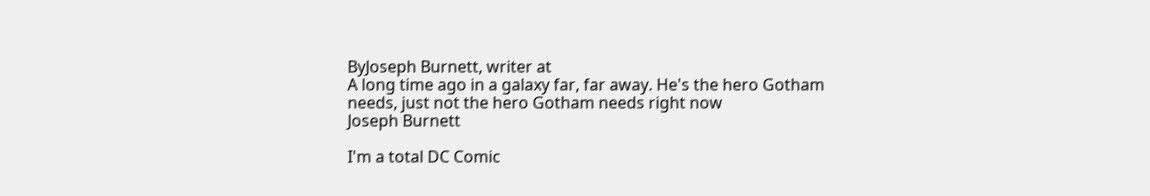ByJoseph Burnett, writer at
A long time ago in a galaxy far, far away. He's the hero Gotham needs, just not the hero Gotham needs right now
Joseph Burnett

I'm a total DC Comic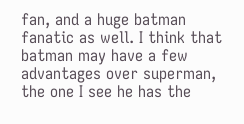fan, and a huge batman fanatic as well. I think that batman may have a few advantages over superman, the one I see he has the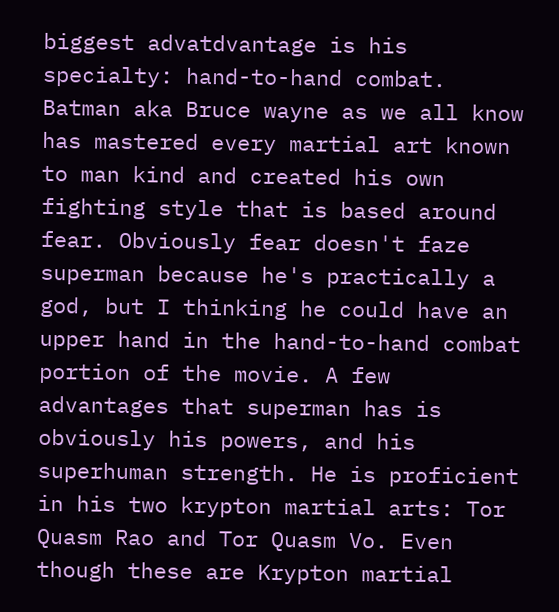biggest advatdvantage is his specialty: hand-to-hand combat. Batman aka Bruce wayne as we all know has mastered every martial art known to man kind and created his own fighting style that is based around fear. Obviously fear doesn't faze superman because he's practically a god, but I thinking he could have an upper hand in the hand-to-hand combat portion of the movie. A few advantages that superman has is obviously his powers, and his superhuman strength. He is proficient in his two krypton martial arts: Tor Quasm Rao and Tor Quasm Vo. Even though these are Krypton martial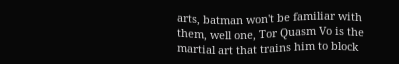arts, batman won't be familiar with them, well one, Tor Quasm Vo is the martial art that trains him to block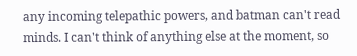any incoming telepathic powers, and batman can't read minds. I can't think of anything else at the moment, so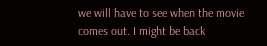we will have to see when the movie comes out. I might be back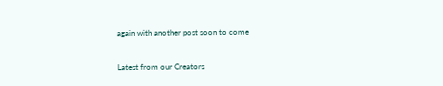again with another post soon to come


Latest from our Creators